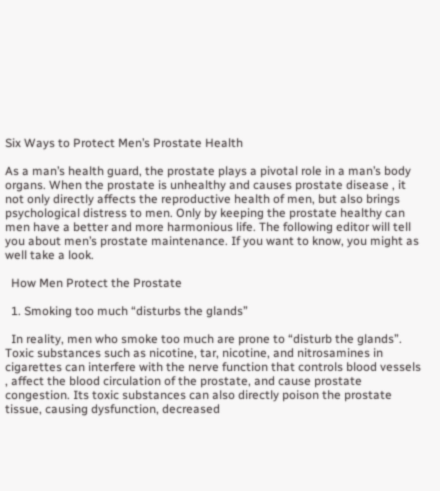Six Ways to Protect Men’s Prostate Health

As a man’s health guard, the prostate plays a pivotal role in a man’s body organs. When the prostate is unhealthy and causes prostate disease , it not only directly affects the reproductive health of men, but also brings psychological distress to men. Only by keeping the prostate healthy can men have a better and more harmonious life. The following editor will tell you about men’s prostate maintenance. If you want to know, you might as well take a look.

  How Men Protect the Prostate

  1. Smoking too much “disturbs the glands”

  In reality, men who smoke too much are prone to “disturb the glands”. Toxic substances such as nicotine, tar, nicotine, and nitrosamines in cigarettes can interfere with the nerve function that controls blood vessels , affect the blood circulation of the prostate, and cause prostate congestion. Its toxic substances can also directly poison the prostate tissue, causing dysfunction, decreased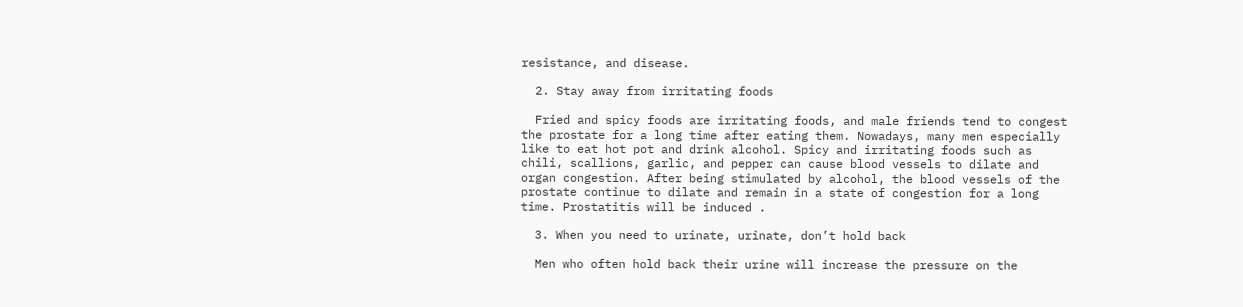resistance, and disease.

  2. Stay away from irritating foods

  Fried and spicy foods are irritating foods, and male friends tend to congest the prostate for a long time after eating them. Nowadays, many men especially like to eat hot pot and drink alcohol. Spicy and irritating foods such as chili, scallions, garlic, and pepper can cause blood vessels to dilate and organ congestion. After being stimulated by alcohol, the blood vessels of the prostate continue to dilate and remain in a state of congestion for a long time. Prostatitis will be induced .

  3. When you need to urinate, urinate, don’t hold back

  Men who often hold back their urine will increase the pressure on the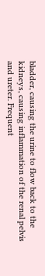bladder, causing the urine to flow back to the kidneys, causing inflammation of the renal pelvis and ureter. Frequent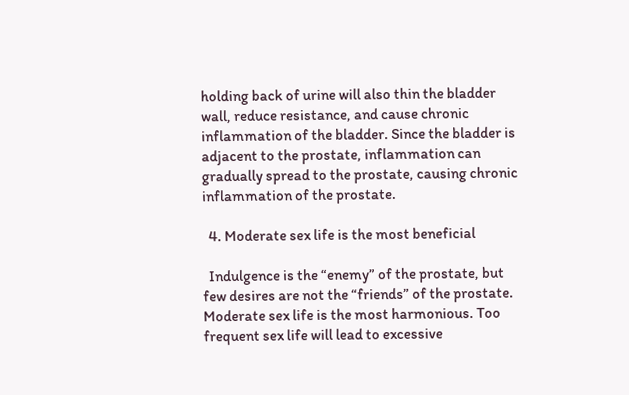holding back of urine will also thin the bladder wall, reduce resistance, and cause chronic inflammation of the bladder. Since the bladder is adjacent to the prostate, inflammation can gradually spread to the prostate, causing chronic inflammation of the prostate.

  4. Moderate sex life is the most beneficial

  Indulgence is the “enemy” of the prostate, but few desires are not the “friends” of the prostate. Moderate sex life is the most harmonious. Too frequent sex life will lead to excessive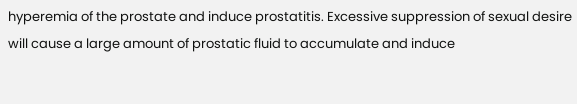hyperemia of the prostate and induce prostatitis. Excessive suppression of sexual desire will cause a large amount of prostatic fluid to accumulate and induce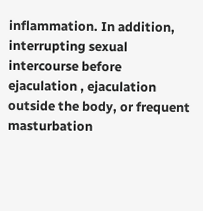inflammation. In addition, interrupting sexual intercourse before ejaculation , ejaculation outside the body, or frequent masturbation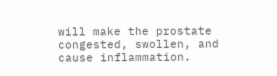will make the prostate congested, swollen, and cause inflammation.